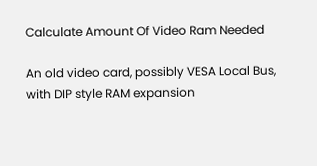Calculate Amount Of Video Ram Needed

An old video card, possibly VESA Local Bus, with DIP style RAM expansion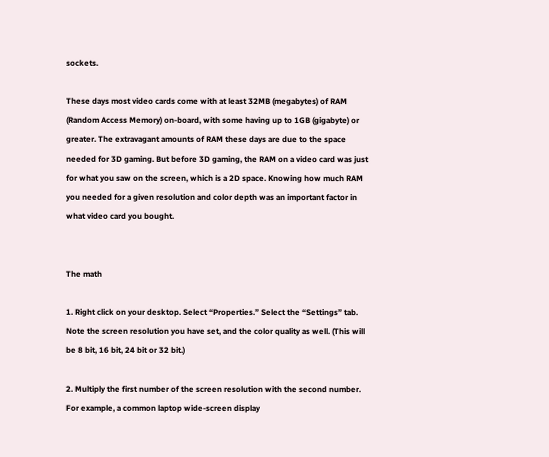sockets.

These days most video cards come with at least 32MB (megabytes) of RAM (Random Access Memory) on-board, with some having up to 1GB (gigabyte) or greater. The extravagant amounts of RAM these days are due to the space needed for 3D gaming. But before 3D gaming, the RAM on a video card was just for what you saw on the screen, which is a 2D space. Knowing how much RAM you needed for a given resolution and color depth was an important factor in what video card you bought.


The math

1. Right click on your desktop. Select “Properties.” Select the “Settings” tab. Note the screen resolution you have set, and the color quality as well. (This will be 8 bit, 16 bit, 24 bit or 32 bit.)

2. Multiply the first number of the screen resolution with the second number. For example, a common laptop wide-screen display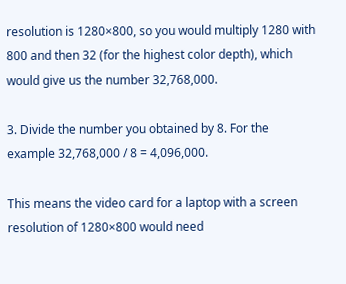resolution is 1280×800, so you would multiply 1280 with 800 and then 32 (for the highest color depth), which would give us the number 32,768,000.

3. Divide the number you obtained by 8. For the example 32,768,000 / 8 = 4,096,000.

This means the video card for a laptop with a screen resolution of 1280×800 would need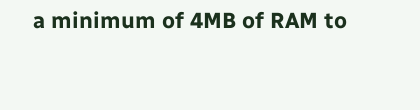a minimum of 4MB of RAM to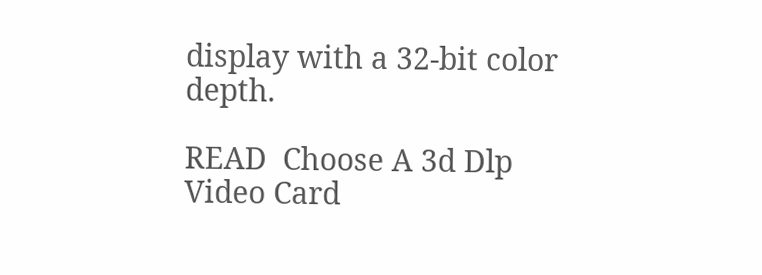display with a 32-bit color depth.

READ  Choose A 3d Dlp Video Card